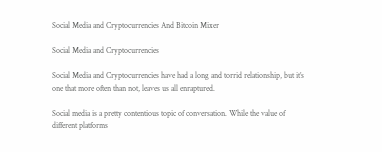Social Media and Cryptocurrencies And Bitcoin Mixer

Social Media and Cryptocurrencies

Social Media and Cryptocurrencies have had a long and torrid relationship, but it’s one that more often than not, leaves us all enraptured.

Social media is a pretty contentious topic of conversation. While the value of different platforms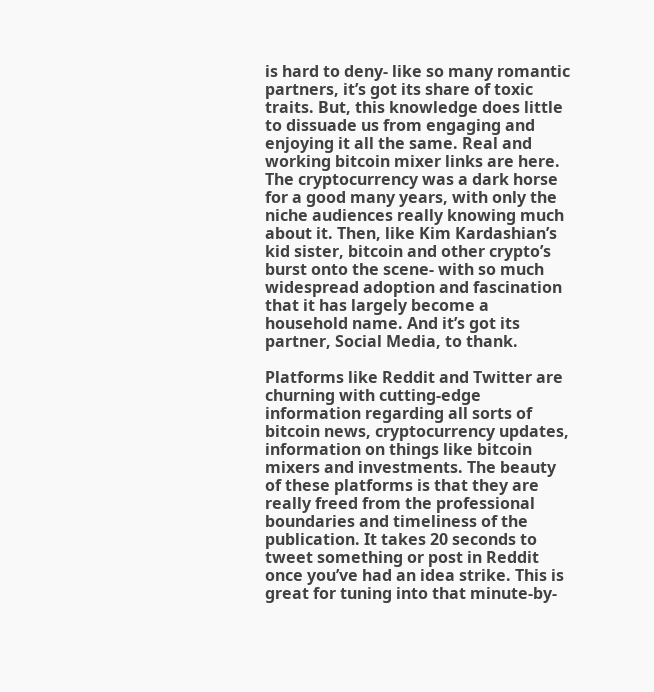is hard to deny- like so many romantic partners, it’s got its share of toxic traits. But, this knowledge does little to dissuade us from engaging and enjoying it all the same. Real and working bitcoin mixer links are here. The cryptocurrency was a dark horse for a good many years, with only the niche audiences really knowing much about it. Then, like Kim Kardashian’s kid sister, bitcoin and other crypto’s burst onto the scene- with so much widespread adoption and fascination that it has largely become a household name. And it’s got its partner, Social Media, to thank.

Platforms like Reddit and Twitter are churning with cutting-edge information regarding all sorts of bitcoin news, cryptocurrency updates, information on things like bitcoin mixers and investments. The beauty of these platforms is that they are really freed from the professional boundaries and timeliness of the publication. It takes 20 seconds to tweet something or post in Reddit once you’ve had an idea strike. This is great for tuning into that minute-by-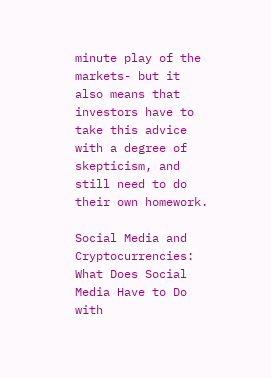minute play of the markets- but it also means that investors have to take this advice with a degree of skepticism, and still need to do their own homework.

Social Media and Cryptocurrencies: What Does Social Media Have to Do with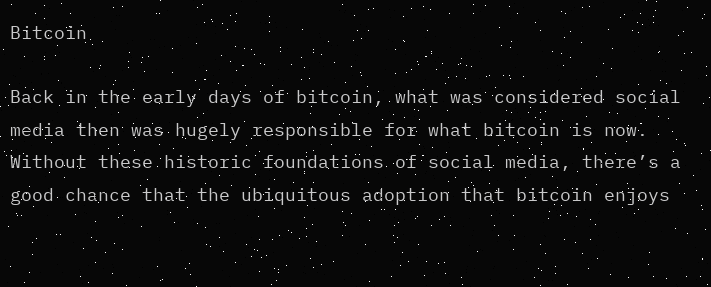Bitcoin

Back in the early days of bitcoin, what was considered social media then was hugely responsible for what bitcoin is now. Without these historic foundations of social media, there’s a good chance that the ubiquitous adoption that bitcoin enjoys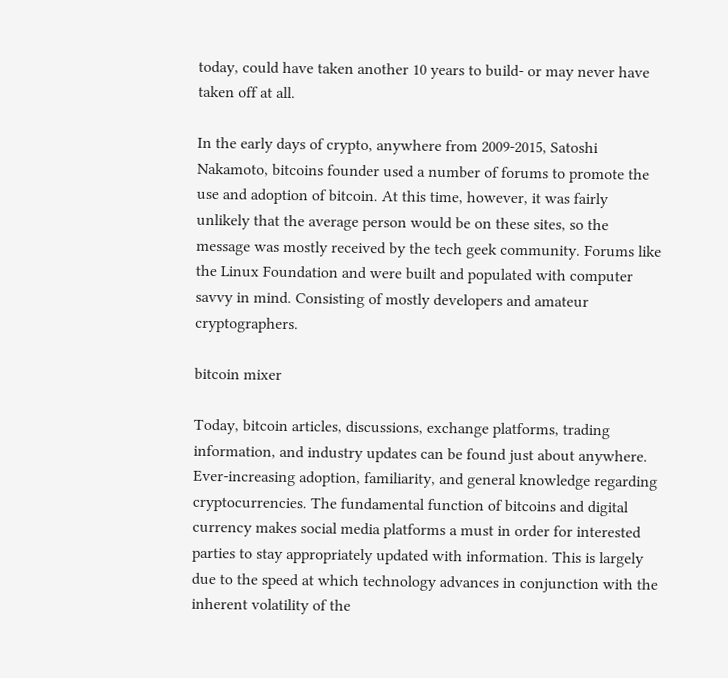today, could have taken another 10 years to build- or may never have taken off at all.

In the early days of crypto, anywhere from 2009-2015, Satoshi Nakamoto, bitcoins founder used a number of forums to promote the use and adoption of bitcoin. At this time, however, it was fairly unlikely that the average person would be on these sites, so the message was mostly received by the tech geek community. Forums like the Linux Foundation and were built and populated with computer savvy in mind. Consisting of mostly developers and amateur cryptographers.

bitcoin mixer

Today, bitcoin articles, discussions, exchange platforms, trading information, and industry updates can be found just about anywhere. Ever-increasing adoption, familiarity, and general knowledge regarding cryptocurrencies. The fundamental function of bitcoins and digital currency makes social media platforms a must in order for interested parties to stay appropriately updated with information. This is largely due to the speed at which technology advances in conjunction with the inherent volatility of the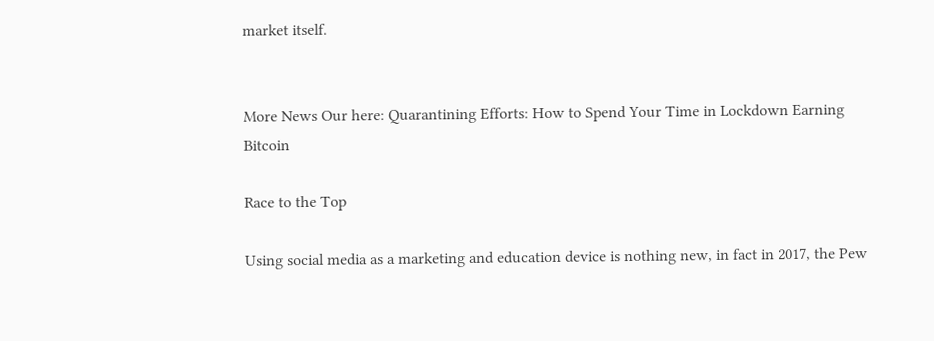market itself.


More News Our here: Quarantining Efforts: How to Spend Your Time in Lockdown Earning Bitcoin

Race to the Top

Using social media as a marketing and education device is nothing new, in fact in 2017, the Pew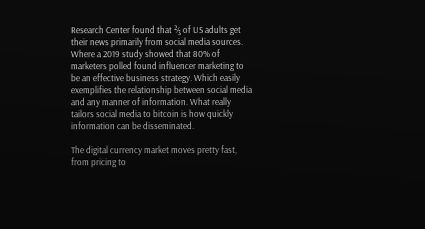Research Center found that ⅔ of US adults get their news primarily from social media sources. Where a 2019 study showed that 80% of marketers polled found influencer marketing to be an effective business strategy. Which easily exemplifies the relationship between social media and any manner of information. What really tailors social media to bitcoin is how quickly information can be disseminated.

The digital currency market moves pretty fast, from pricing to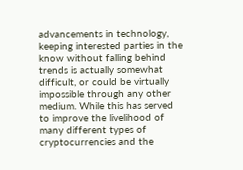advancements in technology, keeping interested parties in the know without falling behind trends is actually somewhat difficult, or could be virtually impossible through any other medium. While this has served to improve the livelihood of many different types of cryptocurrencies and the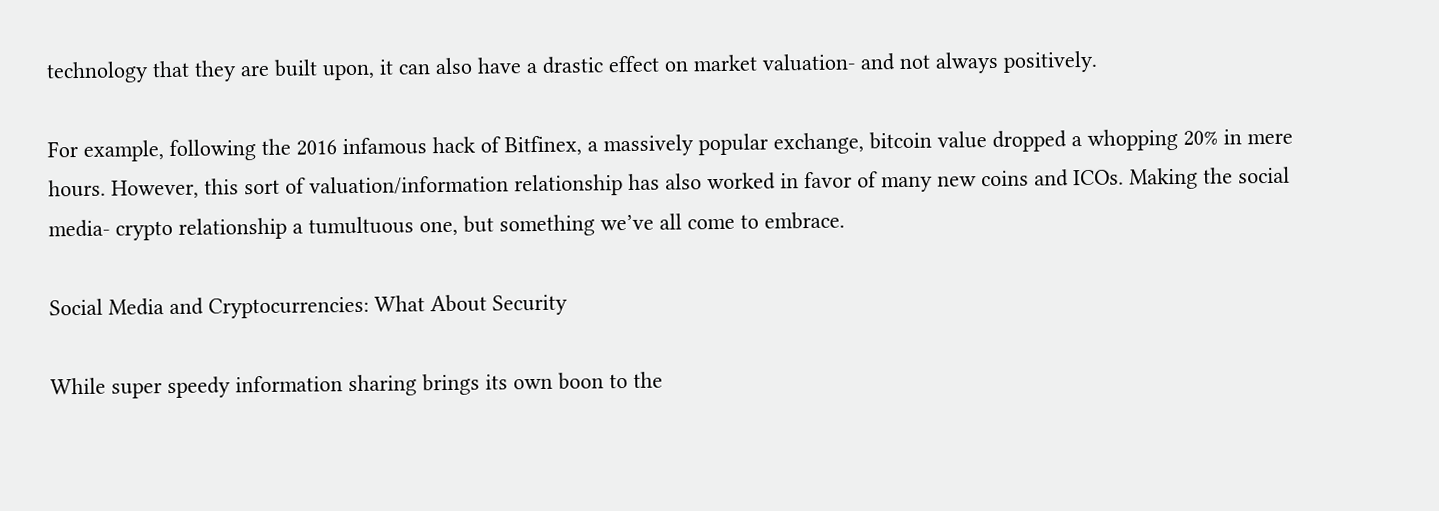technology that they are built upon, it can also have a drastic effect on market valuation- and not always positively.

For example, following the 2016 infamous hack of Bitfinex, a massively popular exchange, bitcoin value dropped a whopping 20% in mere hours. However, this sort of valuation/information relationship has also worked in favor of many new coins and ICOs. Making the social media- crypto relationship a tumultuous one, but something we’ve all come to embrace.

Social Media and Cryptocurrencies: What About Security

While super speedy information sharing brings its own boon to the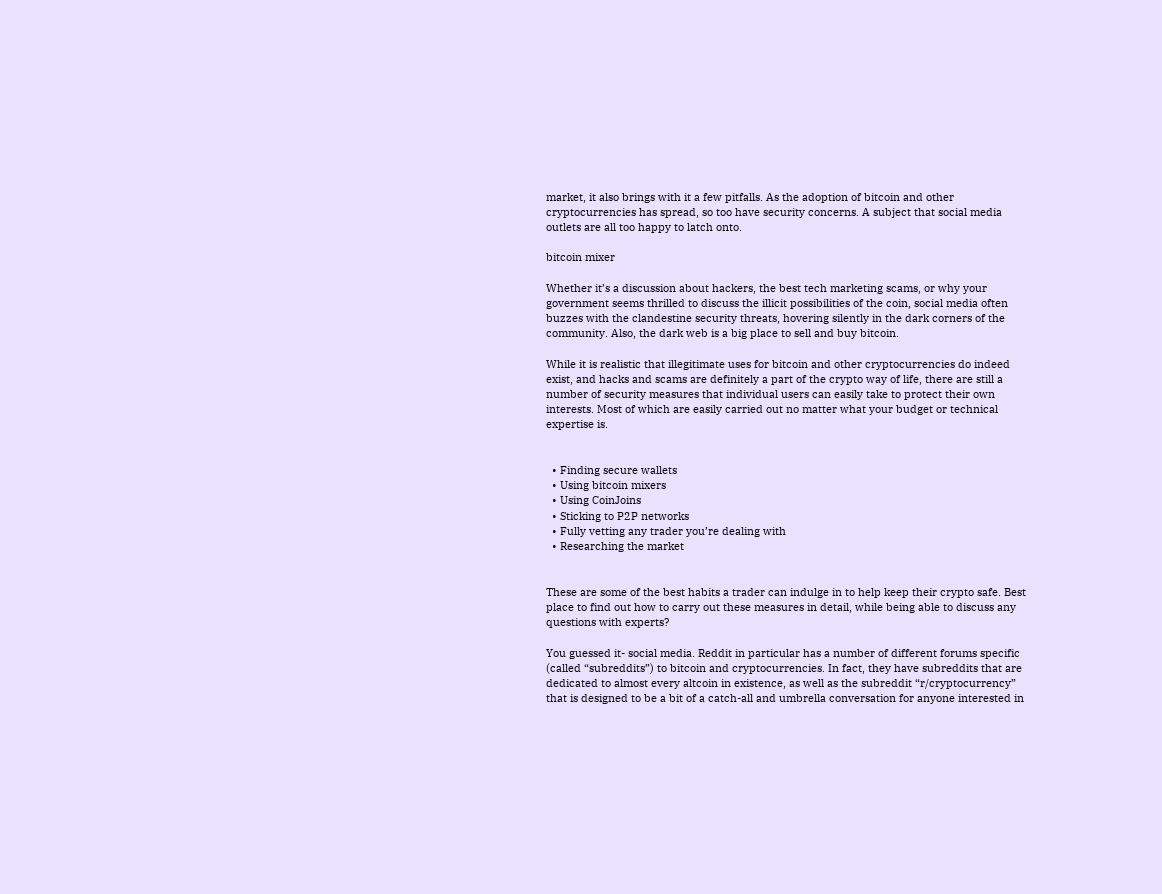market, it also brings with it a few pitfalls. As the adoption of bitcoin and other cryptocurrencies has spread, so too have security concerns. A subject that social media outlets are all too happy to latch onto.

bitcoin mixer

Whether it’s a discussion about hackers, the best tech marketing scams, or why your government seems thrilled to discuss the illicit possibilities of the coin, social media often buzzes with the clandestine security threats, hovering silently in the dark corners of the community. Also, the dark web is a big place to sell and buy bitcoin.

While it is realistic that illegitimate uses for bitcoin and other cryptocurrencies do indeed exist, and hacks and scams are definitely a part of the crypto way of life, there are still a number of security measures that individual users can easily take to protect their own interests. Most of which are easily carried out no matter what your budget or technical expertise is.


  • Finding secure wallets
  • Using bitcoin mixers
  • Using CoinJoins
  • Sticking to P2P networks
  • Fully vetting any trader you’re dealing with
  • Researching the market


These are some of the best habits a trader can indulge in to help keep their crypto safe. Best place to find out how to carry out these measures in detail, while being able to discuss any questions with experts?

You guessed it- social media. Reddit in particular has a number of different forums specific (called “subreddits”) to bitcoin and cryptocurrencies. In fact, they have subreddits that are dedicated to almost every altcoin in existence, as well as the subreddit “r/cryptocurrency” that is designed to be a bit of a catch-all and umbrella conversation for anyone interested in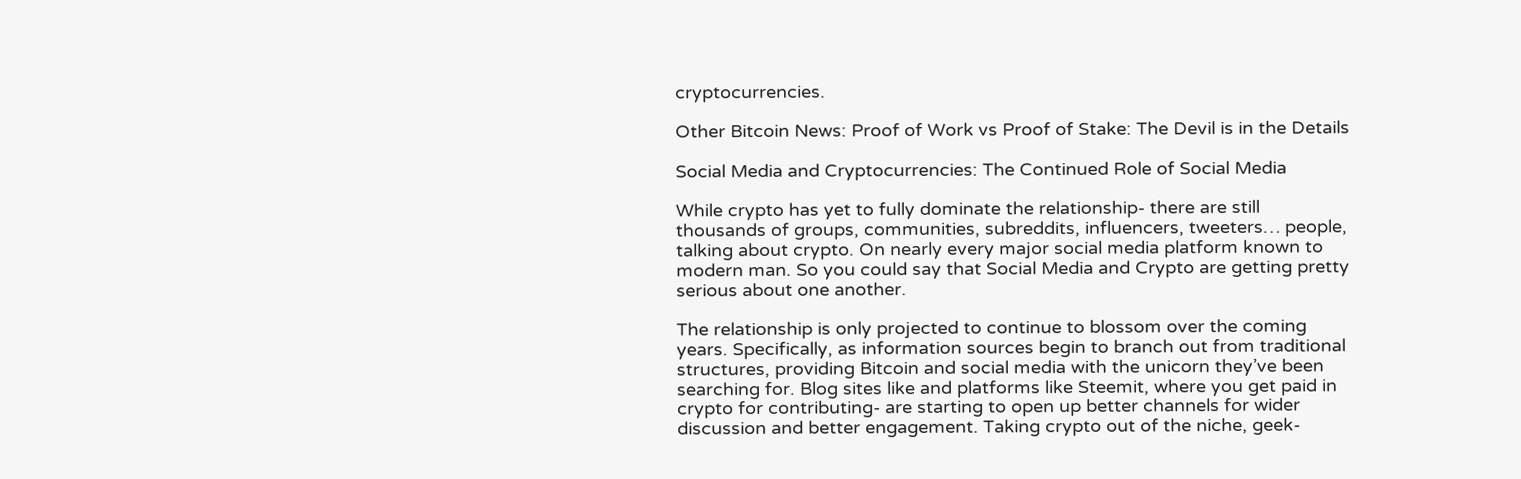cryptocurrencies.

Other Bitcoin News: Proof of Work vs Proof of Stake: The Devil is in the Details

Social Media and Cryptocurrencies: The Continued Role of Social Media

While crypto has yet to fully dominate the relationship- there are still thousands of groups, communities, subreddits, influencers, tweeters… people, talking about crypto. On nearly every major social media platform known to modern man. So you could say that Social Media and Crypto are getting pretty serious about one another.

The relationship is only projected to continue to blossom over the coming years. Specifically, as information sources begin to branch out from traditional structures, providing Bitcoin and social media with the unicorn they’ve been searching for. Blog sites like and platforms like Steemit, where you get paid in crypto for contributing- are starting to open up better channels for wider discussion and better engagement. Taking crypto out of the niche, geek-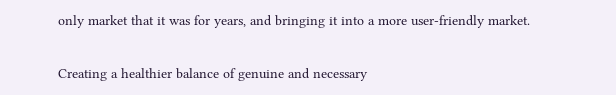only market that it was for years, and bringing it into a more user-friendly market.

Creating a healthier balance of genuine and necessary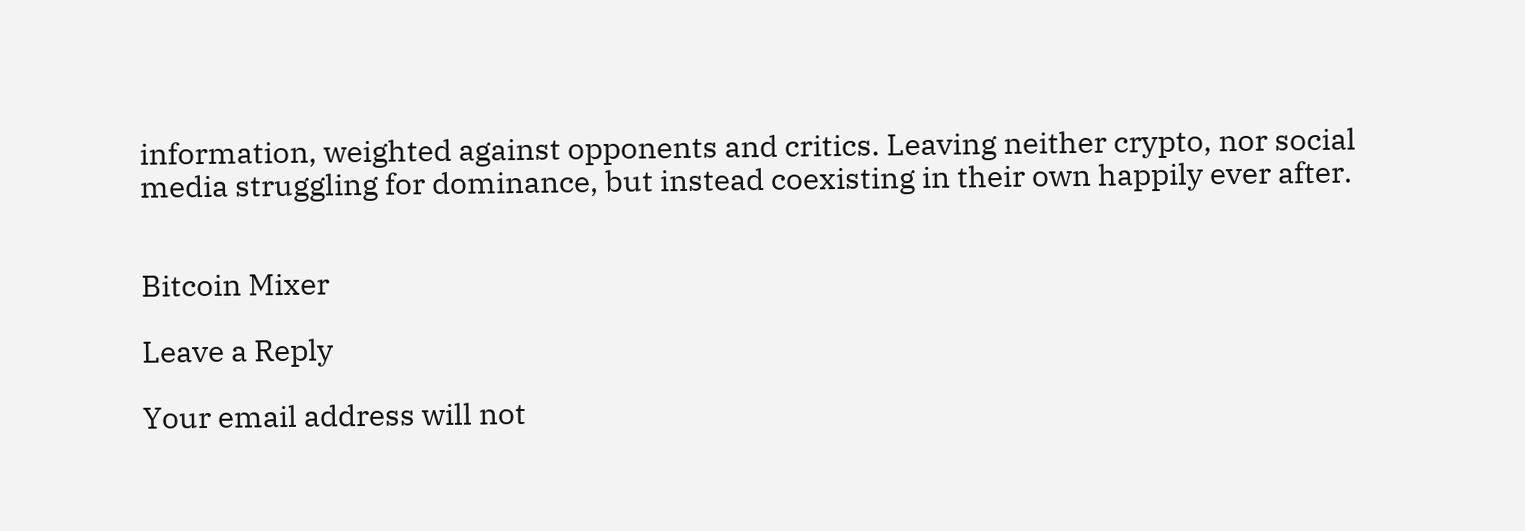information, weighted against opponents and critics. Leaving neither crypto, nor social media struggling for dominance, but instead coexisting in their own happily ever after.


Bitcoin Mixer

Leave a Reply

Your email address will not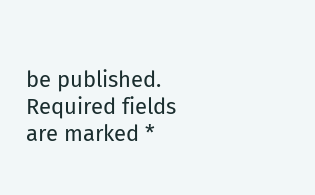be published. Required fields are marked *